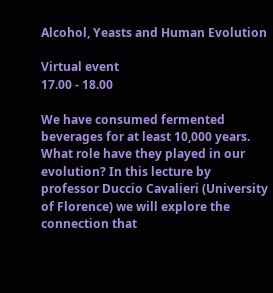Alcohol, Yeasts and Human Evolution

Virtual event
17.00 - 18.00

We have consumed fermented beverages for at least 10,000 years. What role have they played in our evolution? In this lecture by professor Duccio Cavalieri (University of Florence) we will explore the connection that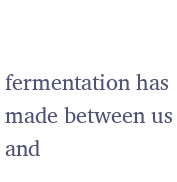fermentation has made between us and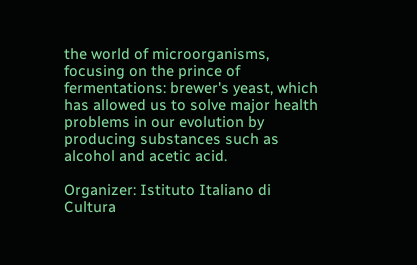the world of microorganisms, focusing on the prince of fermentations: brewer's yeast, which has allowed us to solve major health problems in our evolution by producing substances such as alcohol and acetic acid.

Organizer: Istituto Italiano di Cultura